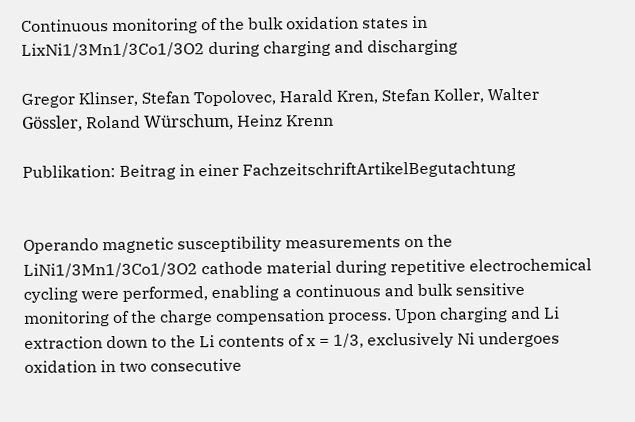Continuous monitoring of the bulk oxidation states in LixNi1/3Mn1/3Co1/3O2 during charging and discharging

Gregor Klinser, Stefan Topolovec, Harald Kren, Stefan Koller, Walter Gössler, Roland Würschum, Heinz Krenn

Publikation: Beitrag in einer FachzeitschriftArtikelBegutachtung


Operando magnetic susceptibility measurements on the LiNi1/3Mn1/3Co1/3O2 cathode material during repetitive electrochemical cycling were performed, enabling a continuous and bulk sensitive monitoring of the charge compensation process. Upon charging and Li extraction down to the Li contents of x = 1/3, exclusively Ni undergoes oxidation in two consecutive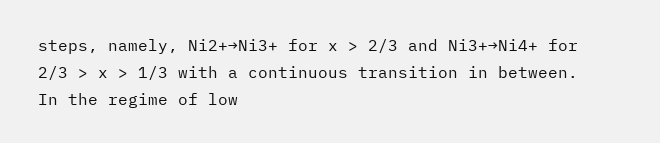steps, namely, Ni2+→Ni3+ for x > 2/3 and Ni3+→Ni4+ for 2/3 > x > 1/3 with a continuous transition in between. In the regime of low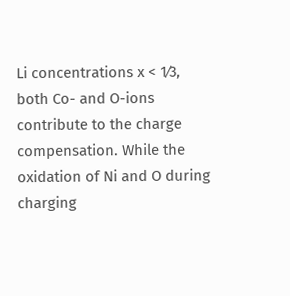Li concentrations x < 1∕3, both Co- and O-ions contribute to the charge compensation. While the oxidation of Ni and O during charging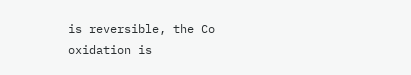is reversible, the Co oxidation is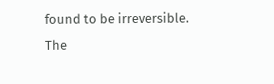found to be irreversible. The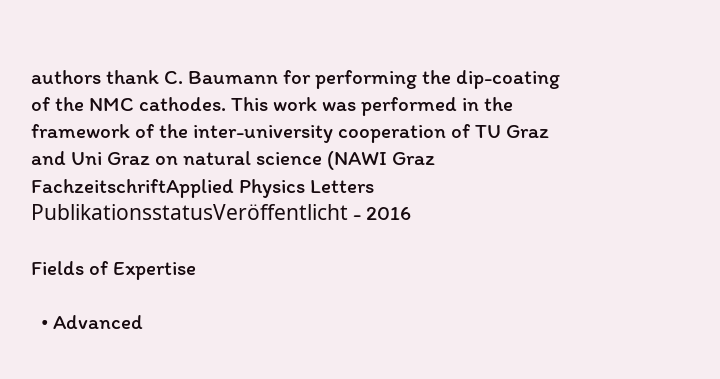authors thank C. Baumann for performing the dip-coating of the NMC cathodes. This work was performed in the framework of the inter-university cooperation of TU Graz and Uni Graz on natural science (NAWI Graz
FachzeitschriftApplied Physics Letters
PublikationsstatusVeröffentlicht - 2016

Fields of Expertise

  • Advanced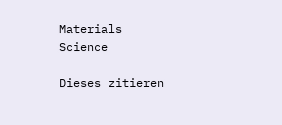Materials Science

Dieses zitieren